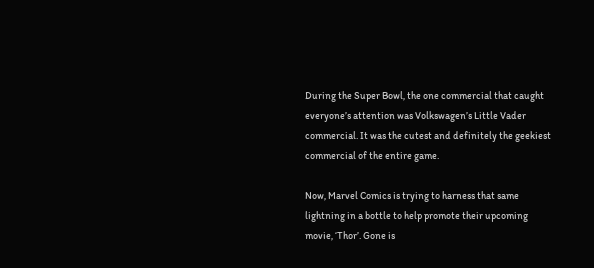During the Super Bowl, the one commercial that caught everyone’s attention was Volkswagen’s Little Vader commercial. It was the cutest and definitely the geekiest commercial of the entire game.

Now, Marvel Comics is trying to harness that same lightning in a bottle to help promote their upcoming movie, ‘Thor’. Gone is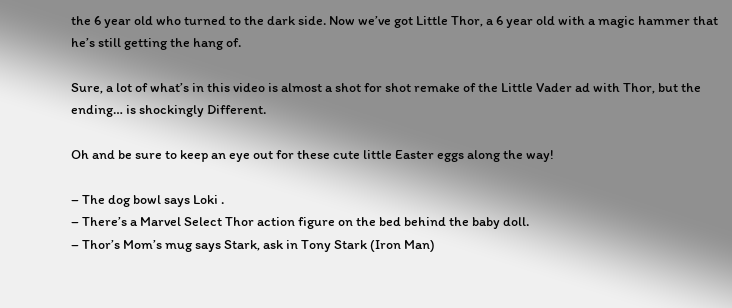the 6 year old who turned to the dark side. Now we’ve got Little Thor, a 6 year old with a magic hammer that he’s still getting the hang of.

Sure, a lot of what’s in this video is almost a shot for shot remake of the Little Vader ad with Thor, but the ending… is shockingly Different.

Oh and be sure to keep an eye out for these cute little Easter eggs along the way!

– The dog bowl says Loki .
– There’s a Marvel Select Thor action figure on the bed behind the baby doll.
– Thor’s Mom’s mug says Stark, ask in Tony Stark (Iron Man)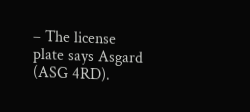– The license plate says Asgard (ASG 4RD).